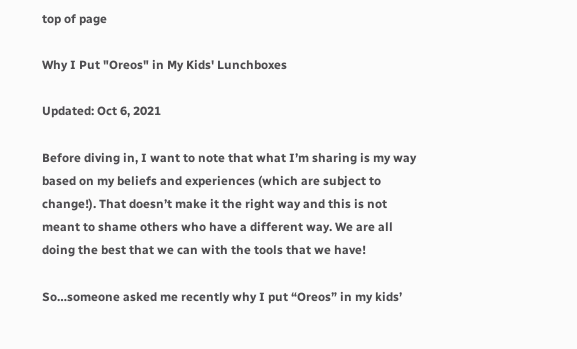top of page

Why I Put "Oreos" in My Kids' Lunchboxes

Updated: Oct 6, 2021

Before diving in, I want to note that what I’m sharing is my way based on my beliefs and experiences (which are subject to change!). That doesn’t make it the right way and this is not meant to shame others who have a different way. We are all doing the best that we can with the tools that we have!

So…someone asked me recently why I put “Oreos” in my kids’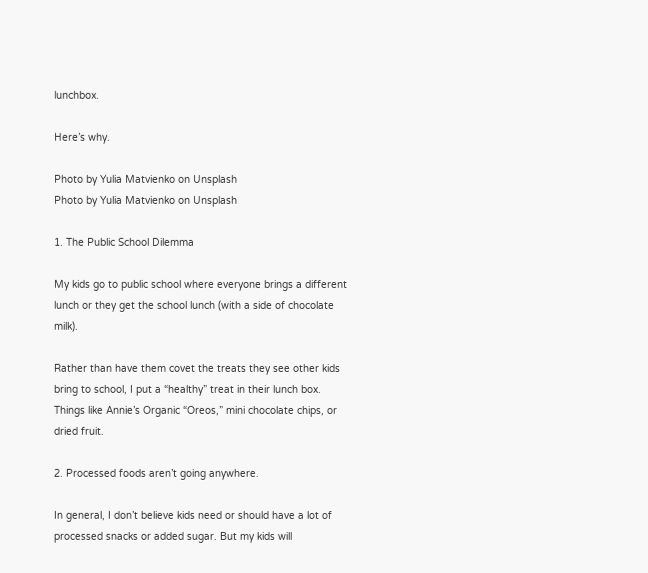lunchbox.

Here’s why.

Photo by Yulia Matvienko on Unsplash
Photo by Yulia Matvienko on Unsplash

1. The Public School Dilemma

My kids go to public school where everyone brings a different lunch or they get the school lunch (with a side of chocolate milk).

Rather than have them covet the treats they see other kids bring to school, I put a “healthy” treat in their lunch box. Things like Annie’s Organic “Oreos,” mini chocolate chips, or dried fruit.

2. Processed foods aren’t going anywhere.

In general, I don’t believe kids need or should have a lot of processed snacks or added sugar. But my kids will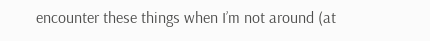encounter these things when I’m not around (at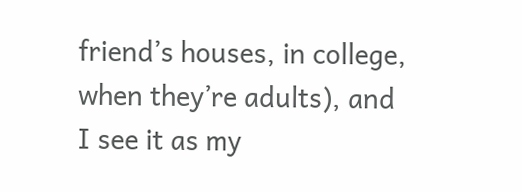friend’s houses, in college, when they’re adults), and I see it as my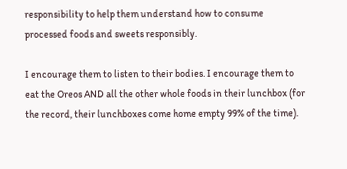responsibility to help them understand how to consume processed foods and sweets responsibly.

I encourage them to listen to their bodies. I encourage them to eat the Oreos AND all the other whole foods in their lunchbox (for the record, their lunchboxes come home empty 99% of the time).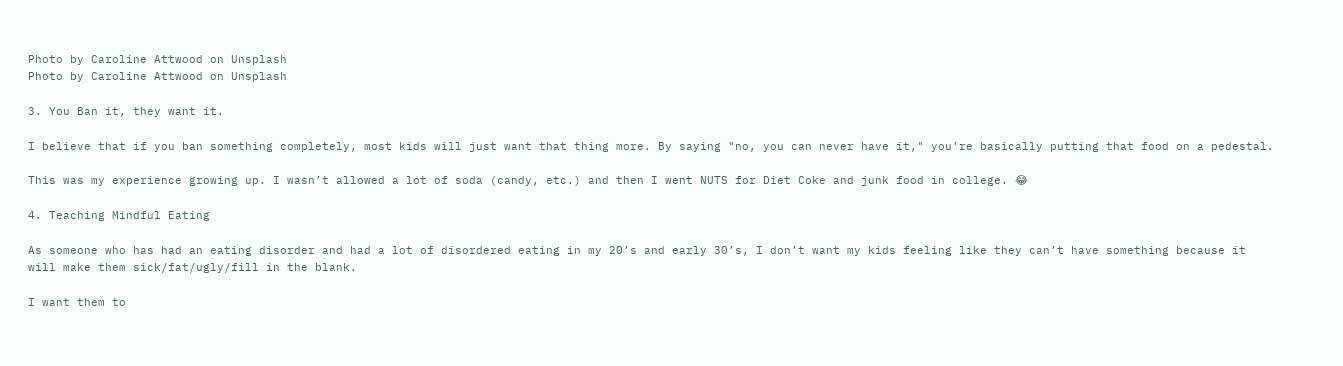Photo by Caroline Attwood on Unsplash
Photo by Caroline Attwood on Unsplash

3. You Ban it, they want it.

I believe that if you ban something completely, most kids will just want that thing more. By saying "no, you can never have it," you're basically putting that food on a pedestal.

This was my experience growing up. I wasn’t allowed a lot of soda (candy, etc.) and then I went NUTS for Diet Coke and junk food in college. 😂

4. Teaching Mindful Eating

As someone who has had an eating disorder and had a lot of disordered eating in my 20’s and early 30’s, I don’t want my kids feeling like they can’t have something because it will make them sick/fat/ugly/fill in the blank.

I want them to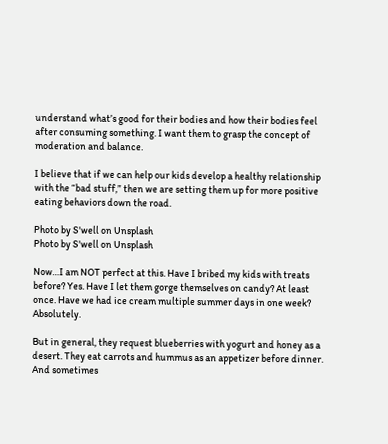understand what’s good for their bodies and how their bodies feel after consuming something. I want them to grasp the concept of moderation and balance.

I believe that if we can help our kids develop a healthy relationship with the “bad stuff,” then we are setting them up for more positive eating behaviors down the road.

Photo by S'well on Unsplash
Photo by S'well on Unsplash

Now…I am NOT perfect at this. Have I bribed my kids with treats before? Yes. Have I let them gorge themselves on candy? At least once. Have we had ice cream multiple summer days in one week? Absolutely.

But in general, they request blueberries with yogurt and honey as a desert. They eat carrots and hummus as an appetizer before dinner. And sometimes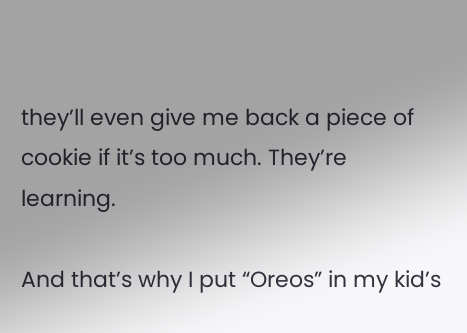they’ll even give me back a piece of cookie if it’s too much. They’re learning.

And that’s why I put “Oreos” in my kid’s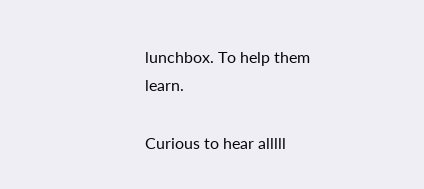lunchbox. To help them learn.

Curious to hear alllll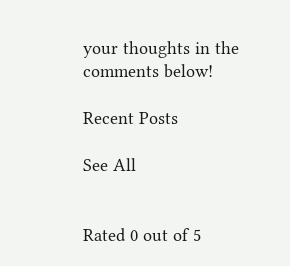your thoughts in the comments below!

Recent Posts

See All


Rated 0 out of 5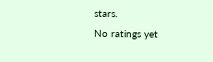stars.
No ratings yet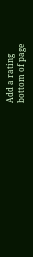Add a rating
bottom of page